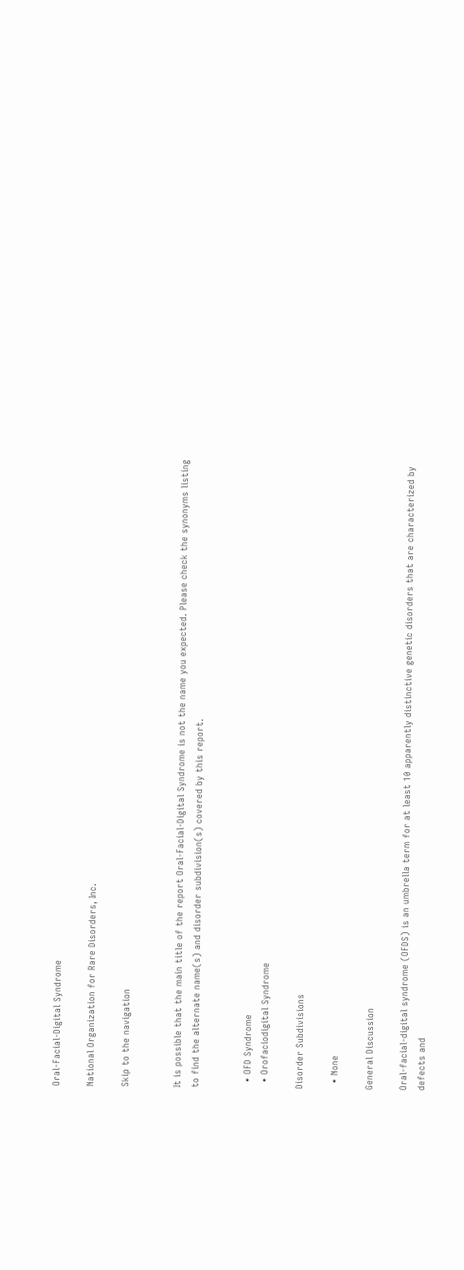Oral-Facial-Digital Syndrome

National Organization for Rare Disorders, Inc.

Skip to the navigation


It is possible that the main title of the report Oral-Facial-Digital Syndrome is not the name you expected. Please check the synonyms listing to find the alternate name(s) and disorder subdivision(s) covered by this report.


  • OFD Syndrome
  • Orofaciodigital Syndrome

Disorder Subdivisions

  • None

General Discussion

Oral-facial-digital syndrome (OFDS) is an umbrella term for at least 10 apparently distinctive genetic disorders that are characterized by defects and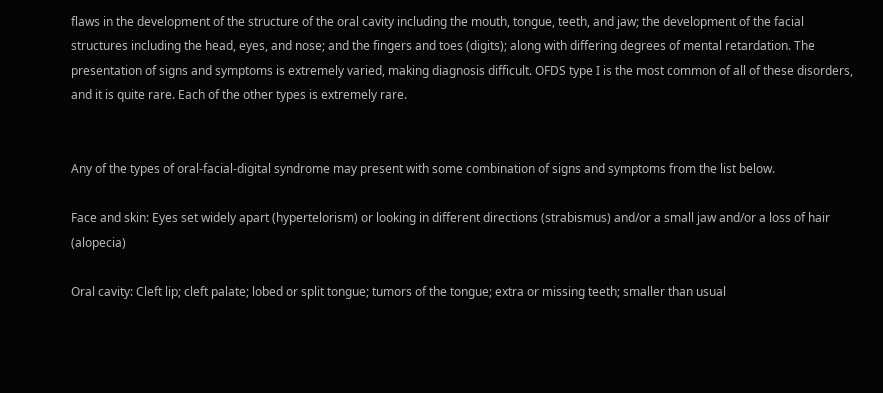flaws in the development of the structure of the oral cavity including the mouth, tongue, teeth, and jaw; the development of the facial structures including the head, eyes, and nose; and the fingers and toes (digits); along with differing degrees of mental retardation. The presentation of signs and symptoms is extremely varied, making diagnosis difficult. OFDS type I is the most common of all of these disorders, and it is quite rare. Each of the other types is extremely rare.


Any of the types of oral-facial-digital syndrome may present with some combination of signs and symptoms from the list below.

Face and skin: Eyes set widely apart (hypertelorism) or looking in different directions (strabismus) and/or a small jaw and/or a loss of hair (alopecia)

Oral cavity: Cleft lip; cleft palate; lobed or split tongue; tumors of the tongue; extra or missing teeth; smaller than usual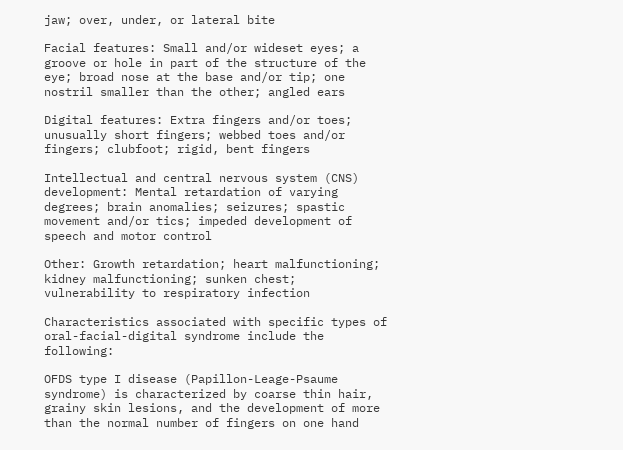jaw; over, under, or lateral bite

Facial features: Small and/or wideset eyes; a groove or hole in part of the structure of the eye; broad nose at the base and/or tip; one nostril smaller than the other; angled ears

Digital features: Extra fingers and/or toes; unusually short fingers; webbed toes and/or fingers; clubfoot; rigid, bent fingers

Intellectual and central nervous system (CNS) development: Mental retardation of varying degrees; brain anomalies; seizures; spastic movement and/or tics; impeded development of speech and motor control

Other: Growth retardation; heart malfunctioning; kidney malfunctioning; sunken chest; vulnerability to respiratory infection

Characteristics associated with specific types of oral-facial-digital syndrome include the following:

OFDS type I disease (Papillon-Leage-Psaume syndrome) is characterized by coarse thin hair, grainy skin lesions, and the development of more than the normal number of fingers on one hand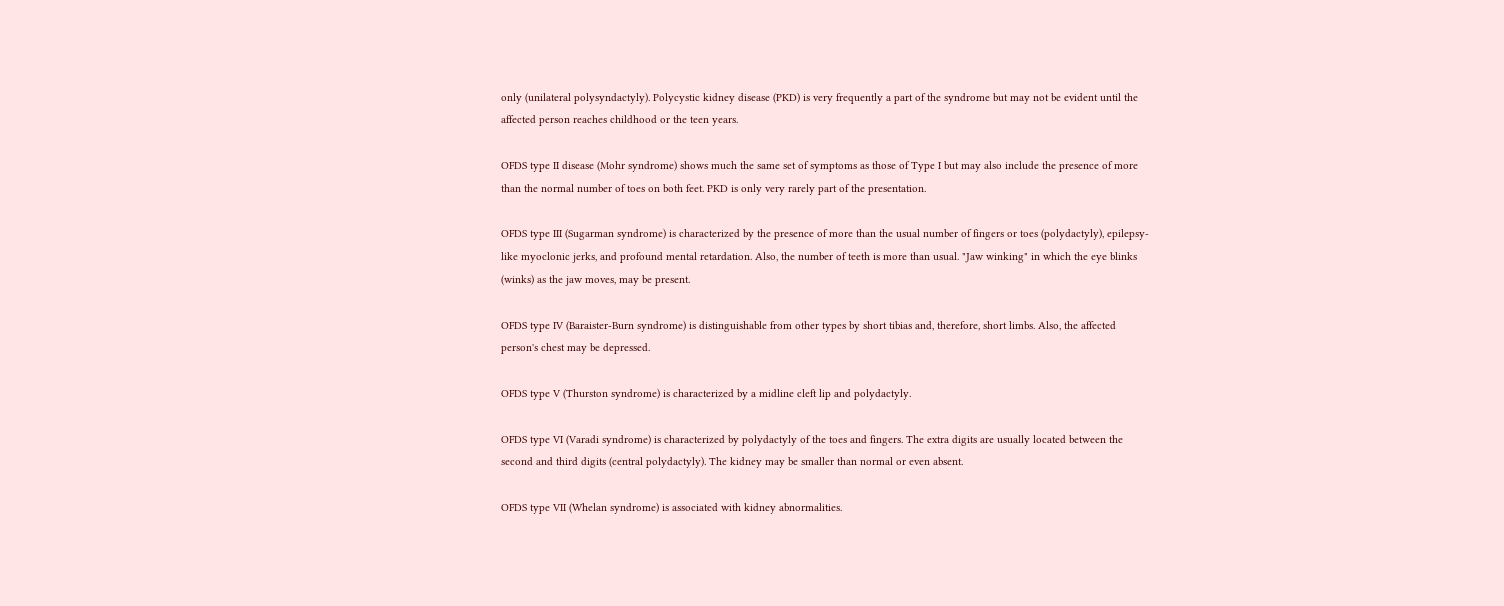only (unilateral polysyndactyly). Polycystic kidney disease (PKD) is very frequently a part of the syndrome but may not be evident until the affected person reaches childhood or the teen years.

OFDS type II disease (Mohr syndrome) shows much the same set of symptoms as those of Type I but may also include the presence of more than the normal number of toes on both feet. PKD is only very rarely part of the presentation.

OFDS type III (Sugarman syndrome) is characterized by the presence of more than the usual number of fingers or toes (polydactyly), epilepsy-like myoclonic jerks, and profound mental retardation. Also, the number of teeth is more than usual. "Jaw winking" in which the eye blinks (winks) as the jaw moves, may be present.

OFDS type IV (Baraister-Burn syndrome) is distinguishable from other types by short tibias and, therefore, short limbs. Also, the affected person's chest may be depressed.

OFDS type V (Thurston syndrome) is characterized by a midline cleft lip and polydactyly.

OFDS type VI (Varadi syndrome) is characterized by polydactyly of the toes and fingers. The extra digits are usually located between the second and third digits (central polydactyly). The kidney may be smaller than normal or even absent.

OFDS type VII (Whelan syndrome) is associated with kidney abnormalities.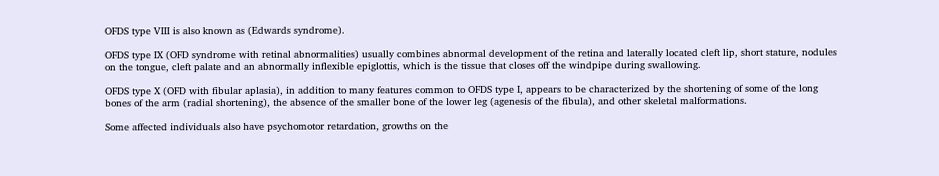OFDS type VIII is also known as (Edwards syndrome).

OFDS type IX (OFD syndrome with retinal abnormalities) usually combines abnormal development of the retina and laterally located cleft lip, short stature, nodules on the tongue, cleft palate and an abnormally inflexible epiglottis, which is the tissue that closes off the windpipe during swallowing.

OFDS type X (OFD with fibular aplasia), in addition to many features common to OFDS type I, appears to be characterized by the shortening of some of the long bones of the arm (radial shortening), the absence of the smaller bone of the lower leg (agenesis of the fibula), and other skeletal malformations.

Some affected individuals also have psychomotor retardation, growths on the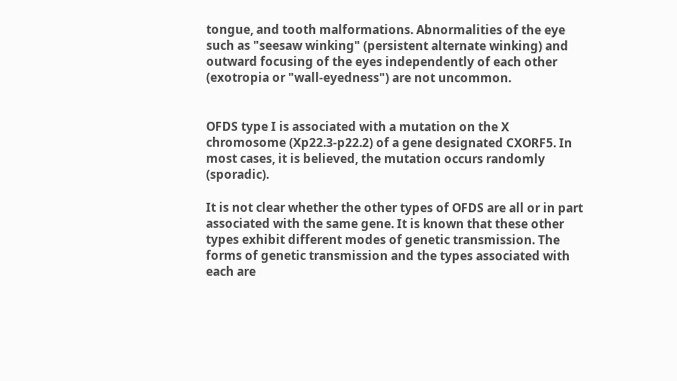tongue, and tooth malformations. Abnormalities of the eye such as "seesaw winking" (persistent alternate winking) and outward focusing of the eyes independently of each other (exotropia or "wall-eyedness") are not uncommon.


OFDS type I is associated with a mutation on the X chromosome (Xp22.3-p22.2) of a gene designated CXORF5. In most cases, it is believed, the mutation occurs randomly (sporadic).

It is not clear whether the other types of OFDS are all or in part associated with the same gene. It is known that these other types exhibit different modes of genetic transmission. The forms of genetic transmission and the types associated with each are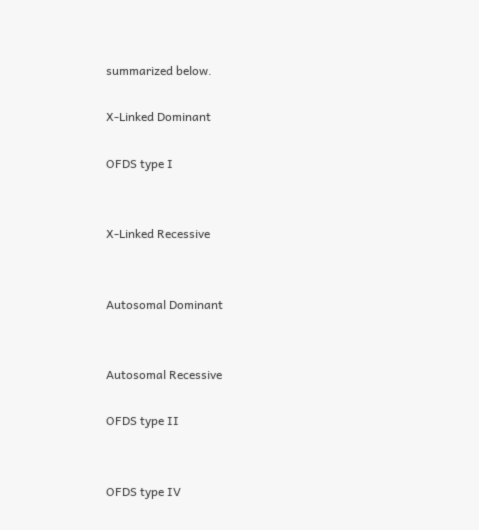summarized below.

X-Linked Dominant

OFDS type I


X-Linked Recessive


Autosomal Dominant


Autosomal Recessive

OFDS type II


OFDS type IV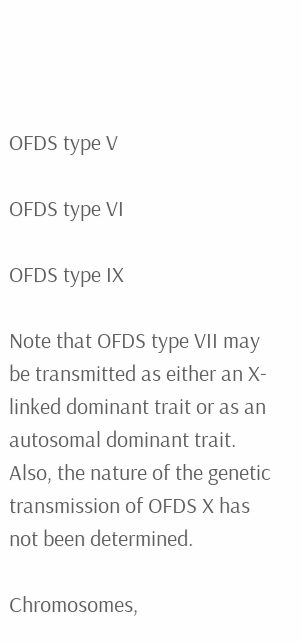OFDS type V

OFDS type VI

OFDS type IX

Note that OFDS type VII may be transmitted as either an X-linked dominant trait or as an autosomal dominant trait. Also, the nature of the genetic transmission of OFDS X has not been determined.

Chromosomes,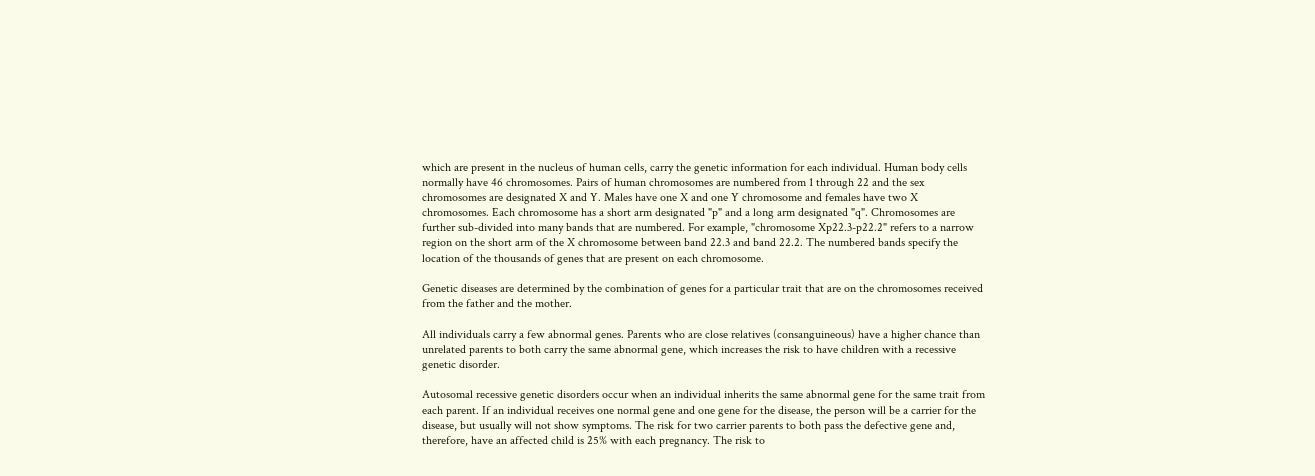which are present in the nucleus of human cells, carry the genetic information for each individual. Human body cells normally have 46 chromosomes. Pairs of human chromosomes are numbered from 1 through 22 and the sex chromosomes are designated X and Y. Males have one X and one Y chromosome and females have two X chromosomes. Each chromosome has a short arm designated "p" and a long arm designated "q". Chromosomes are further sub-divided into many bands that are numbered. For example, "chromosome Xp22.3-p22.2" refers to a narrow region on the short arm of the X chromosome between band 22.3 and band 22.2. The numbered bands specify the location of the thousands of genes that are present on each chromosome.

Genetic diseases are determined by the combination of genes for a particular trait that are on the chromosomes received from the father and the mother.

All individuals carry a few abnormal genes. Parents who are close relatives (consanguineous) have a higher chance than unrelated parents to both carry the same abnormal gene, which increases the risk to have children with a recessive genetic disorder.

Autosomal recessive genetic disorders occur when an individual inherits the same abnormal gene for the same trait from each parent. If an individual receives one normal gene and one gene for the disease, the person will be a carrier for the disease, but usually will not show symptoms. The risk for two carrier parents to both pass the defective gene and, therefore, have an affected child is 25% with each pregnancy. The risk to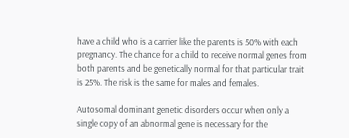have a child who is a carrier like the parents is 50% with each pregnancy. The chance for a child to receive normal genes from both parents and be genetically normal for that particular trait is 25%. The risk is the same for males and females.

Autosomal dominant genetic disorders occur when only a single copy of an abnormal gene is necessary for the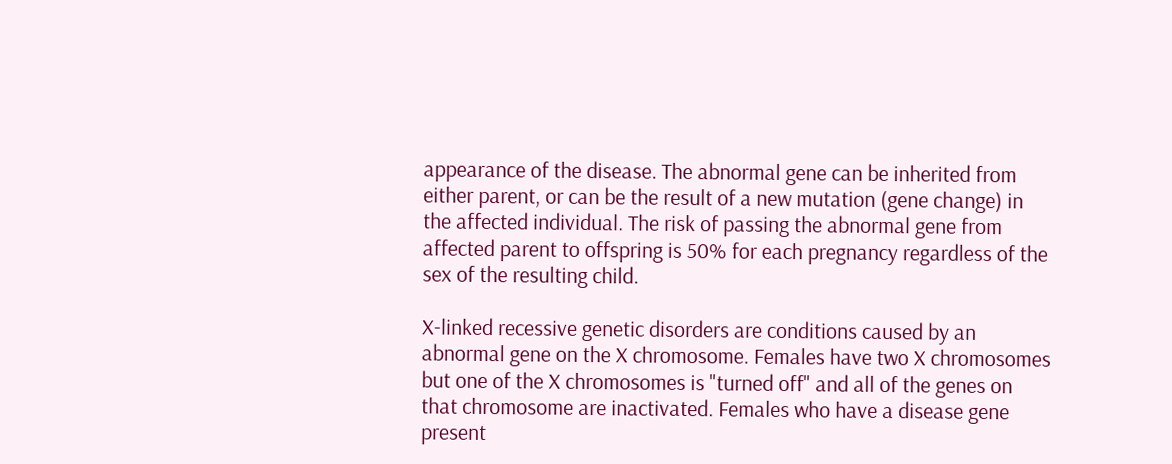appearance of the disease. The abnormal gene can be inherited from either parent, or can be the result of a new mutation (gene change) in the affected individual. The risk of passing the abnormal gene from affected parent to offspring is 50% for each pregnancy regardless of the sex of the resulting child.

X-linked recessive genetic disorders are conditions caused by an abnormal gene on the X chromosome. Females have two X chromosomes but one of the X chromosomes is "turned off" and all of the genes on that chromosome are inactivated. Females who have a disease gene present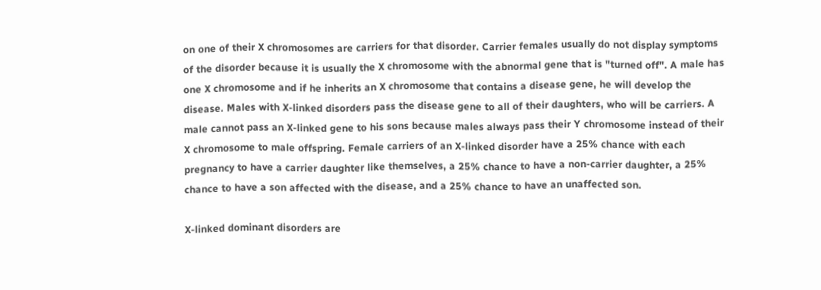on one of their X chromosomes are carriers for that disorder. Carrier females usually do not display symptoms of the disorder because it is usually the X chromosome with the abnormal gene that is "turned off". A male has one X chromosome and if he inherits an X chromosome that contains a disease gene, he will develop the disease. Males with X-linked disorders pass the disease gene to all of their daughters, who will be carriers. A male cannot pass an X-linked gene to his sons because males always pass their Y chromosome instead of their X chromosome to male offspring. Female carriers of an X-linked disorder have a 25% chance with each pregnancy to have a carrier daughter like themselves, a 25% chance to have a non-carrier daughter, a 25% chance to have a son affected with the disease, and a 25% chance to have an unaffected son.

X-linked dominant disorders are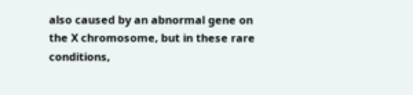also caused by an abnormal gene on the X chromosome, but in these rare conditions,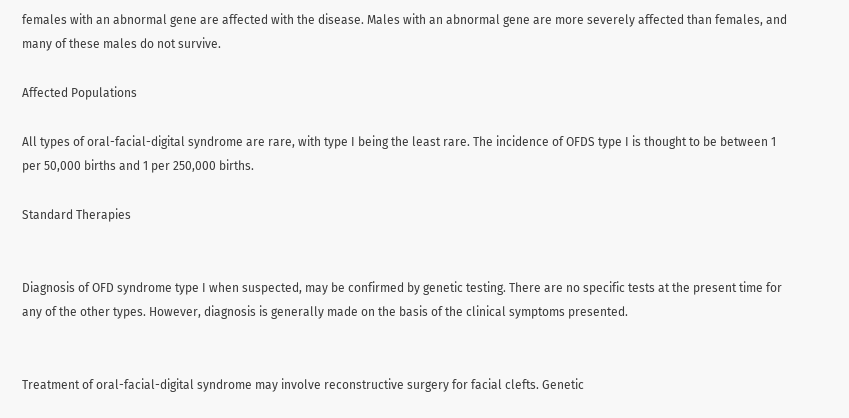females with an abnormal gene are affected with the disease. Males with an abnormal gene are more severely affected than females, and many of these males do not survive.

Affected Populations

All types of oral-facial-digital syndrome are rare, with type I being the least rare. The incidence of OFDS type I is thought to be between 1 per 50,000 births and 1 per 250,000 births.

Standard Therapies


Diagnosis of OFD syndrome type I when suspected, may be confirmed by genetic testing. There are no specific tests at the present time for any of the other types. However, diagnosis is generally made on the basis of the clinical symptoms presented.


Treatment of oral-facial-digital syndrome may involve reconstructive surgery for facial clefts. Genetic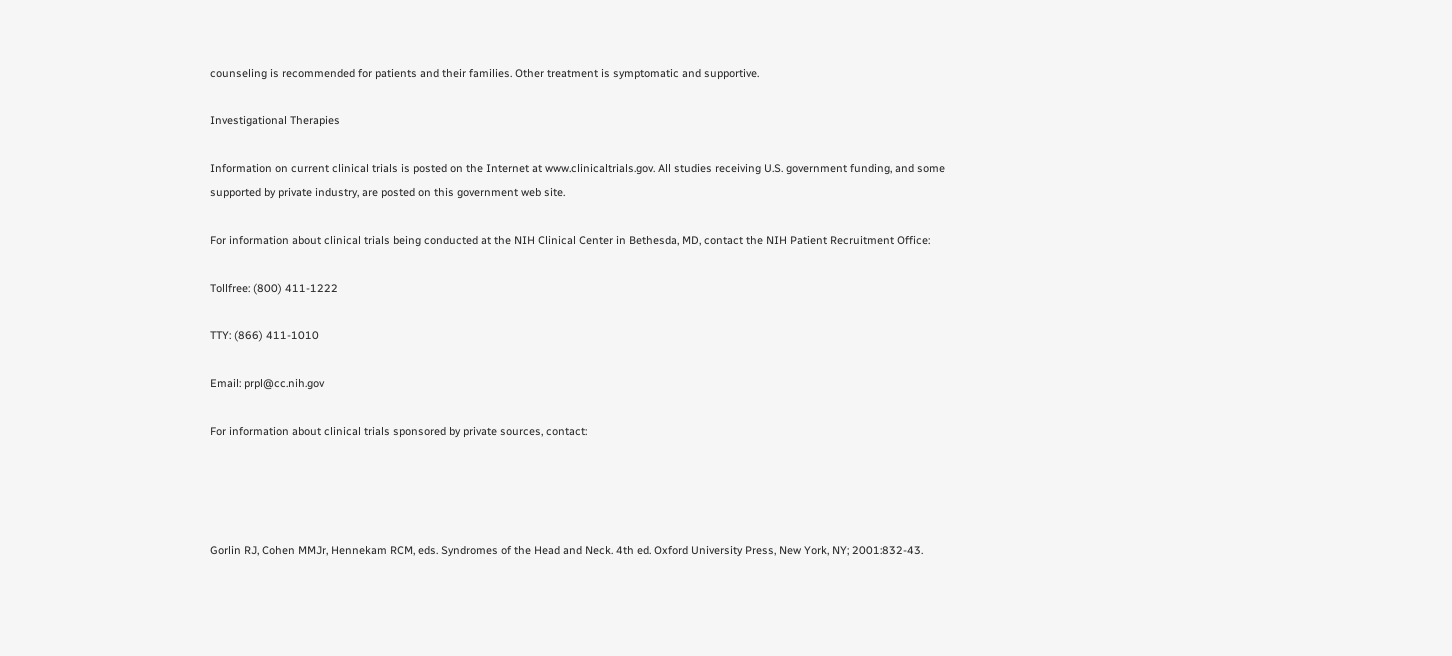counseling is recommended for patients and their families. Other treatment is symptomatic and supportive.

Investigational Therapies

Information on current clinical trials is posted on the Internet at www.clinicaltrials.gov. All studies receiving U.S. government funding, and some supported by private industry, are posted on this government web site.

For information about clinical trials being conducted at the NIH Clinical Center in Bethesda, MD, contact the NIH Patient Recruitment Office:

Tollfree: (800) 411-1222

TTY: (866) 411-1010

Email: prpl@cc.nih.gov

For information about clinical trials sponsored by private sources, contact:




Gorlin RJ, Cohen MMJr, Hennekam RCM, eds. Syndromes of the Head and Neck. 4th ed. Oxford University Press, New York, NY; 2001:832-43.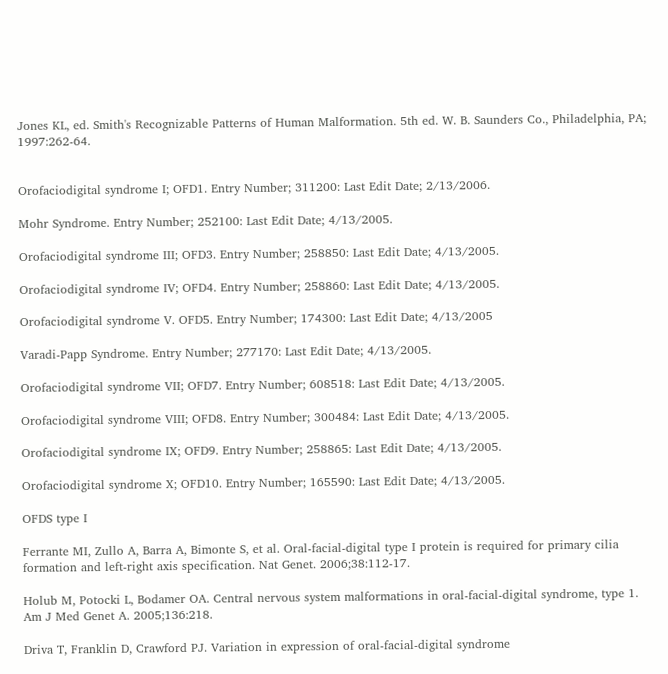Jones KL, ed. Smith's Recognizable Patterns of Human Malformation. 5th ed. W. B. Saunders Co., Philadelphia, PA; 1997:262-64.


Orofaciodigital syndrome I; OFD1. Entry Number; 311200: Last Edit Date; 2/13/2006.

Mohr Syndrome. Entry Number; 252100: Last Edit Date; 4/13/2005.

Orofaciodigital syndrome III; OFD3. Entry Number; 258850: Last Edit Date; 4/13/2005.

Orofaciodigital syndrome IV; OFD4. Entry Number; 258860: Last Edit Date; 4/13/2005.

Orofaciodigital syndrome V. OFD5. Entry Number; 174300: Last Edit Date; 4/13/2005

Varadi-Papp Syndrome. Entry Number; 277170: Last Edit Date; 4/13/2005.

Orofaciodigital syndrome VII; OFD7. Entry Number; 608518: Last Edit Date; 4/13/2005.

Orofaciodigital syndrome VIII; OFD8. Entry Number; 300484: Last Edit Date; 4/13/2005.

Orofaciodigital syndrome IX; OFD9. Entry Number; 258865: Last Edit Date; 4/13/2005.

Orofaciodigital syndrome X; OFD10. Entry Number; 165590: Last Edit Date; 4/13/2005.

OFDS type I

Ferrante MI, Zullo A, Barra A, Bimonte S, et al. Oral-facial-digital type I protein is required for primary cilia formation and left-right axis specification. Nat Genet. 2006;38:112-17.

Holub M, Potocki L, Bodamer OA. Central nervous system malformations in oral-facial-digital syndrome, type 1. Am J Med Genet A. 2005;136:218.

Driva T, Franklin D, Crawford PJ. Variation in expression of oral-facial-digital syndrome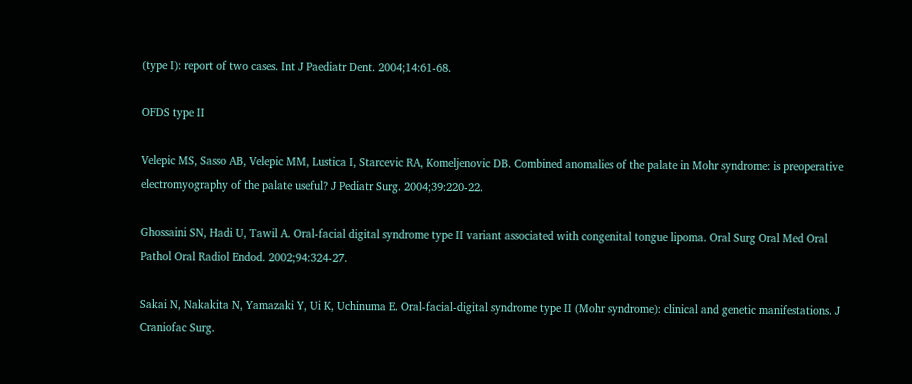(type I): report of two cases. Int J Paediatr Dent. 2004;14:61-68.

OFDS type II

Velepic MS, Sasso AB, Velepic MM, Lustica I, Starcevic RA, Komeljenovic DB. Combined anomalies of the palate in Mohr syndrome: is preoperative electromyography of the palate useful? J Pediatr Surg. 2004;39:220-22.

Ghossaini SN, Hadi U, Tawil A. Oral-facial digital syndrome type II variant associated with congenital tongue lipoma. Oral Surg Oral Med Oral Pathol Oral Radiol Endod. 2002;94:324-27.

Sakai N, Nakakita N, Yamazaki Y, Ui K, Uchinuma E. Oral-facial-digital syndrome type II (Mohr syndrome): clinical and genetic manifestations. J Craniofac Surg.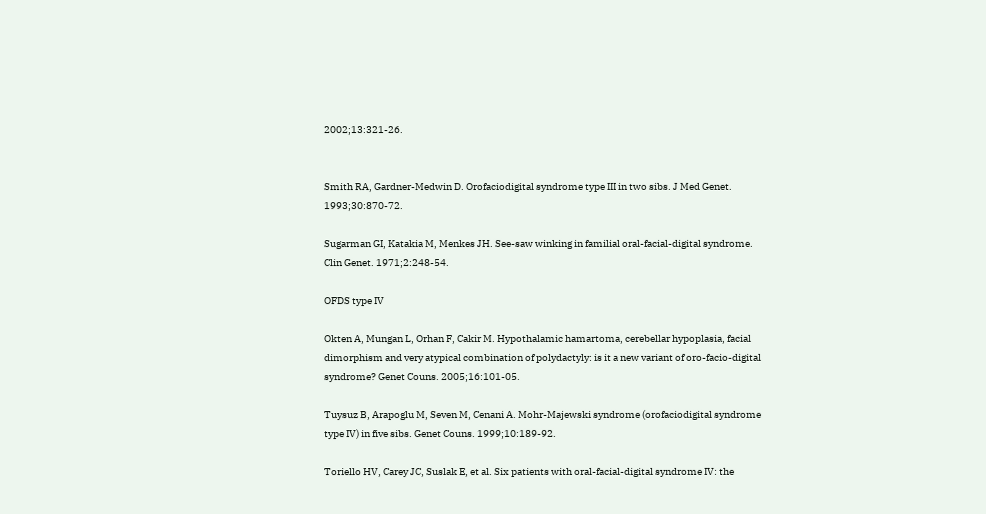2002;13:321-26.


Smith RA, Gardner-Medwin D. Orofaciodigital syndrome type III in two sibs. J Med Genet. 1993;30:870-72.

Sugarman GI, Katakia M, Menkes JH. See-saw winking in familial oral-facial-digital syndrome. Clin Genet. 1971;2:248-54.

OFDS type IV

Okten A, Mungan L, Orhan F, Cakir M. Hypothalamic hamartoma, cerebellar hypoplasia, facial dimorphism and very atypical combination of polydactyly: is it a new variant of oro-facio-digital syndrome? Genet Couns. 2005;16:101-05.

Tuysuz B, Arapoglu M, Seven M, Cenani A. Mohr-Majewski syndrome (orofaciodigital syndrome type IV) in five sibs. Genet Couns. 1999;10:189-92.

Toriello HV, Carey JC, Suslak E, et al. Six patients with oral-facial-digital syndrome IV: the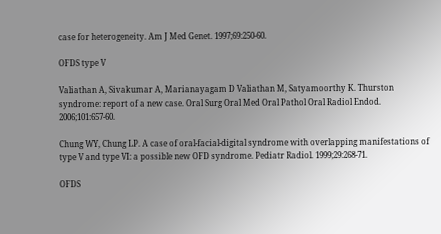case for heterogeneity. Am J Med Genet. 1997;69:250-60.

OFDS type V

Valiathan A, Sivakumar A, Marianayagam D Valiathan M, Satyamoorthy K. Thurston syndrome: report of a new case. Oral Surg Oral Med Oral Pathol Oral Radiol Endod. 2006;101:657-60.

Chung WY, Chung LP. A case of oral-facial-digital syndrome with overlapping manifestations of type V and type VI: a possible new OFD syndrome. Pediatr Radiol. 1999;29:268-71.

OFDS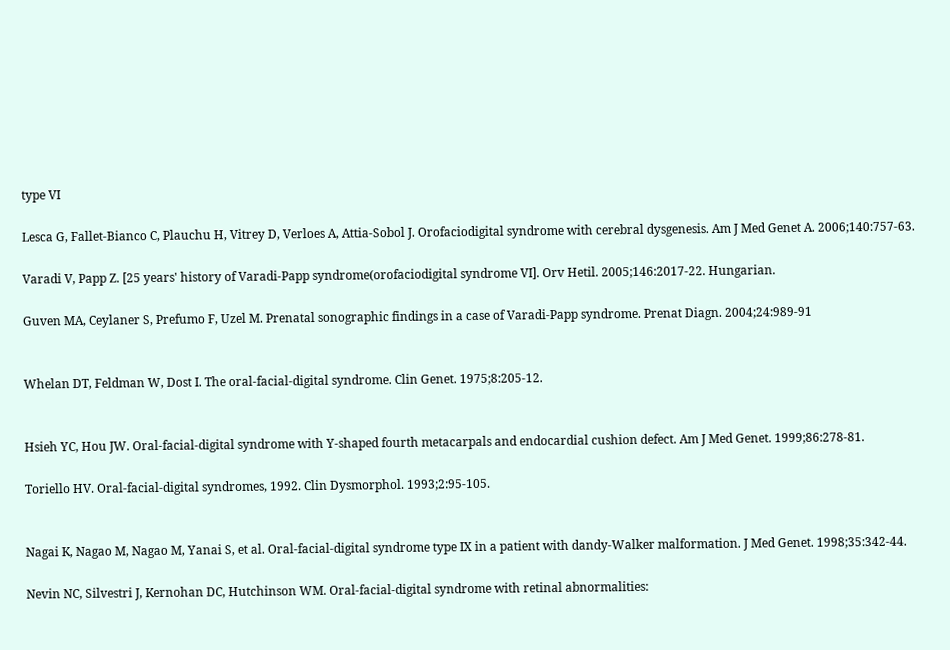type VI

Lesca G, Fallet-Bianco C, Plauchu H, Vitrey D, Verloes A, Attia-Sobol J. Orofaciodigital syndrome with cerebral dysgenesis. Am J Med Genet A. 2006;140:757-63.

Varadi V, Papp Z. [25 years' history of Varadi-Papp syndrome(orofaciodigital syndrome VI]. Orv Hetil. 2005;146:2017-22. Hungarian.

Guven MA, Ceylaner S, Prefumo F, Uzel M. Prenatal sonographic findings in a case of Varadi-Papp syndrome. Prenat Diagn. 2004;24:989-91


Whelan DT, Feldman W, Dost I. The oral-facial-digital syndrome. Clin Genet. 1975;8:205-12.


Hsieh YC, Hou JW. Oral-facial-digital syndrome with Y-shaped fourth metacarpals and endocardial cushion defect. Am J Med Genet. 1999;86:278-81.

Toriello HV. Oral-facial-digital syndromes, 1992. Clin Dysmorphol. 1993;2:95-105.


Nagai K, Nagao M, Nagao M, Yanai S, et al. Oral-facial-digital syndrome type IX in a patient with dandy-Walker malformation. J Med Genet. 1998;35:342-44.

Nevin NC, Silvestri J, Kernohan DC, Hutchinson WM. Oral-facial-digital syndrome with retinal abnormalities: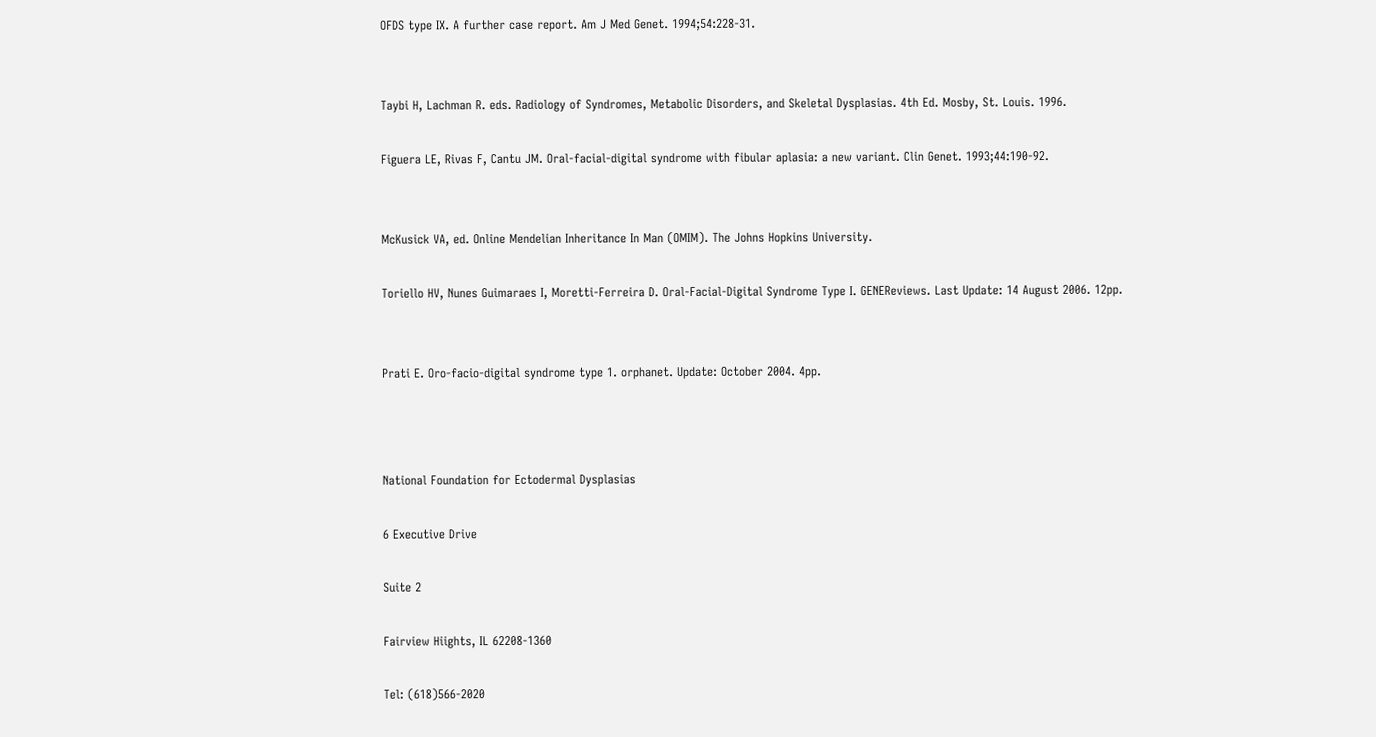OFDS type IX. A further case report. Am J Med Genet. 1994;54:228-31.


Taybi H, Lachman R. eds. Radiology of Syndromes, Metabolic Disorders, and Skeletal Dysplasias. 4th Ed. Mosby, St. Louis. 1996.

Figuera LE, Rivas F, Cantu JM. Oral-facial-digital syndrome with fibular aplasia: a new variant. Clin Genet. 1993;44:190-92.


McKusick VA, ed. Online Mendelian Inheritance In Man (OMIM). The Johns Hopkins University.

Toriello HV, Nunes Guimaraes I, Moretti-Ferreira D. Oral-Facial-Digital Syndrome Type I. GENEReviews. Last Update: 14 August 2006. 12pp.


Prati E. Oro-facio-digital syndrome type 1. orphanet. Update: October 2004. 4pp.



National Foundation for Ectodermal Dysplasias

6 Executive Drive

Suite 2

Fairview Hiights, IL 62208-1360

Tel: (618)566-2020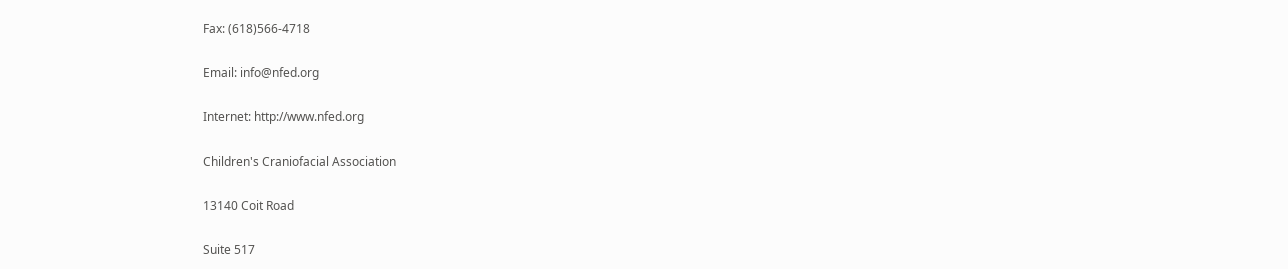Fax: (618)566-4718

Email: info@nfed.org

Internet: http://www.nfed.org

Children's Craniofacial Association

13140 Coit Road

Suite 517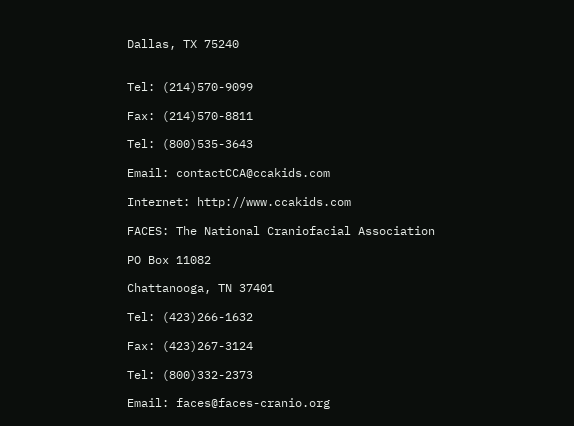Dallas, TX 75240


Tel: (214)570-9099

Fax: (214)570-8811

Tel: (800)535-3643

Email: contactCCA@ccakids.com

Internet: http://www.ccakids.com

FACES: The National Craniofacial Association

PO Box 11082

Chattanooga, TN 37401

Tel: (423)266-1632

Fax: (423)267-3124

Tel: (800)332-2373

Email: faces@faces-cranio.org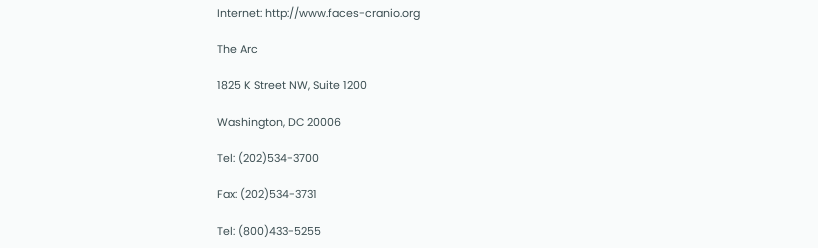Internet: http://www.faces-cranio.org

The Arc

1825 K Street NW, Suite 1200

Washington, DC 20006

Tel: (202)534-3700

Fax: (202)534-3731

Tel: (800)433-5255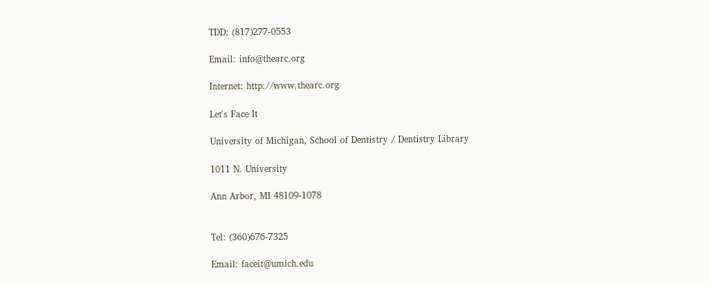TDD: (817)277-0553

Email: info@thearc.org

Internet: http://www.thearc.org

Let's Face It

University of Michigan, School of Dentistry / Dentistry Library

1011 N. University

Ann Arbor, MI 48109-1078


Tel: (360)676-7325

Email: faceit@umich.edu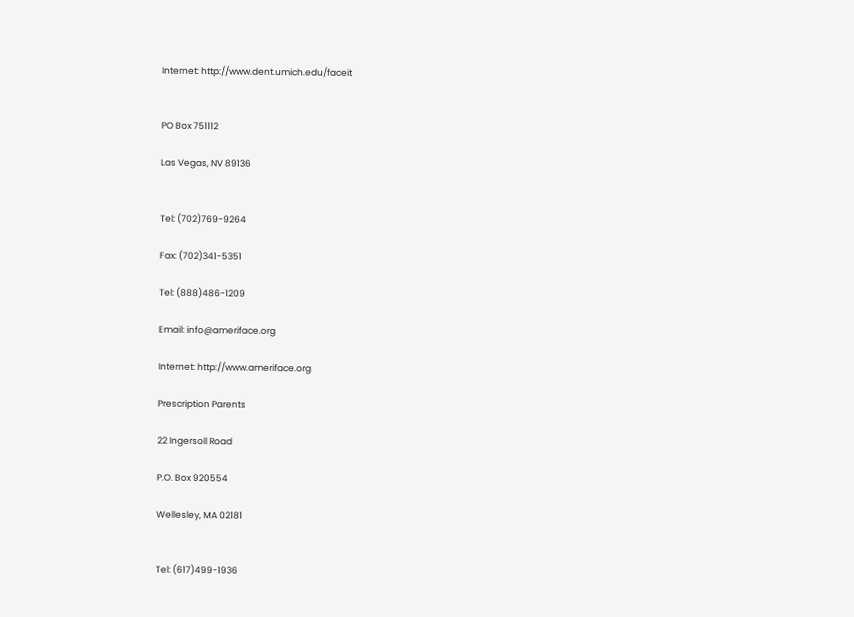Internet: http://www.dent.umich.edu/faceit


PO Box 751112

Las Vegas, NV 89136


Tel: (702)769-9264

Fax: (702)341-5351

Tel: (888)486-1209

Email: info@ameriface.org

Internet: http://www.ameriface.org

Prescription Parents

22 Ingersoll Road

P.O. Box 920554

Wellesley, MA 02181


Tel: (617)499-1936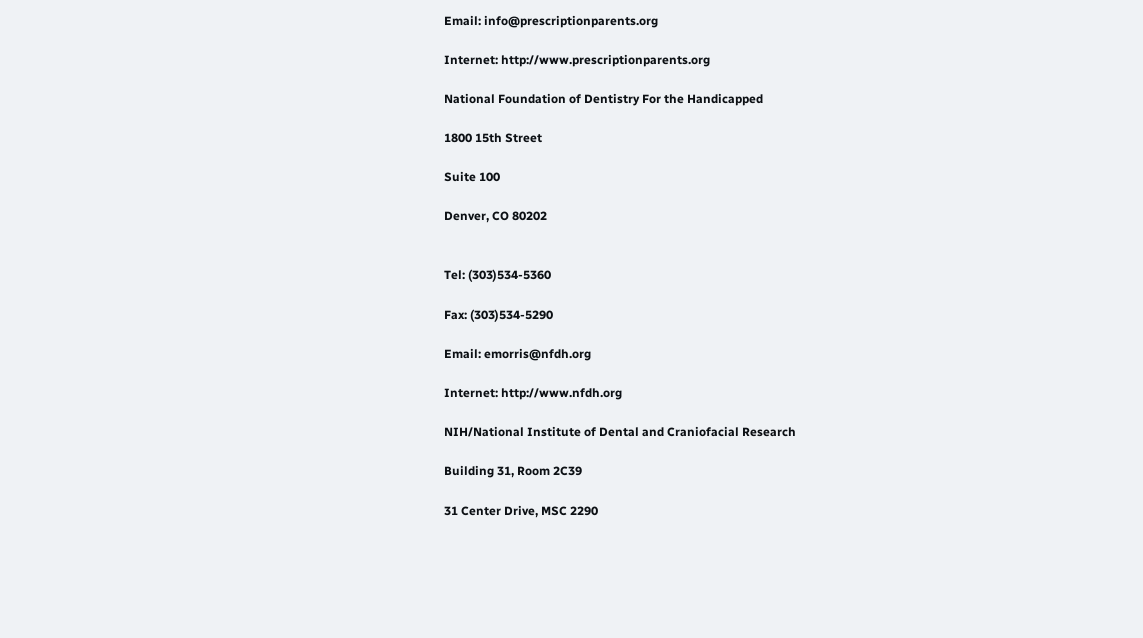Email: info@prescriptionparents.org

Internet: http://www.prescriptionparents.org

National Foundation of Dentistry For the Handicapped

1800 15th Street

Suite 100

Denver, CO 80202


Tel: (303)534-5360

Fax: (303)534-5290

Email: emorris@nfdh.org

Internet: http://www.nfdh.org

NIH/National Institute of Dental and Craniofacial Research

Building 31, Room 2C39

31 Center Drive, MSC 2290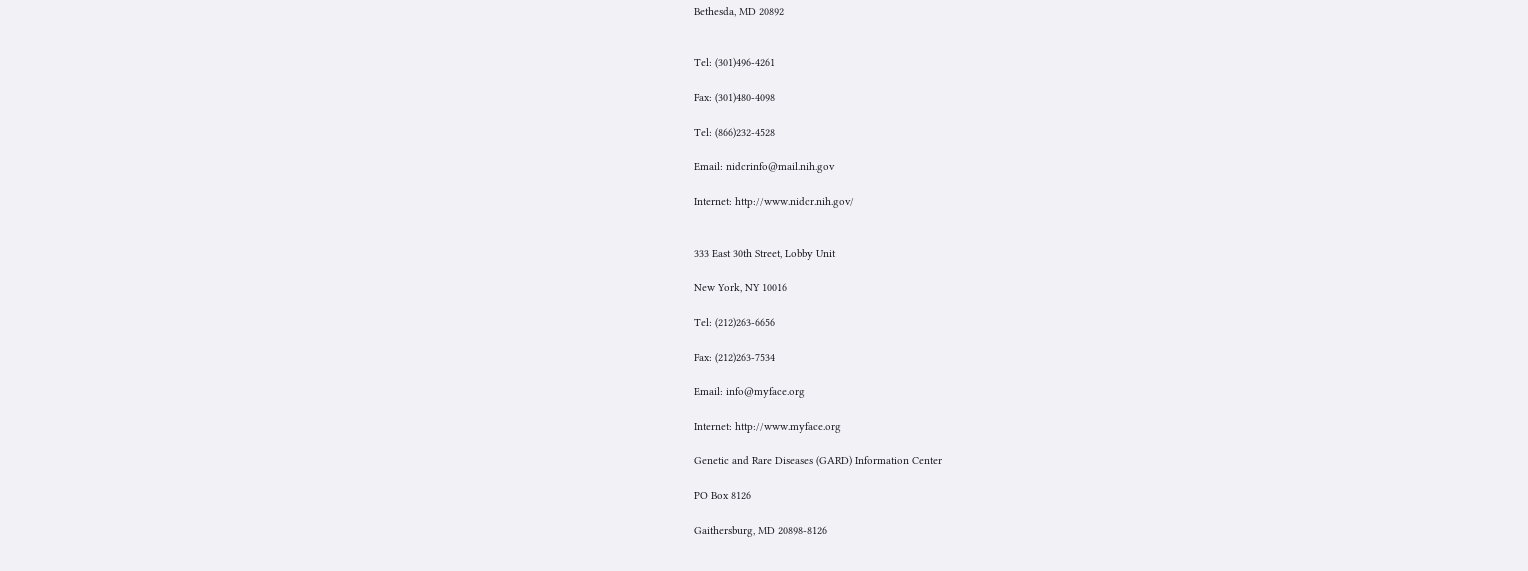Bethesda, MD 20892


Tel: (301)496-4261

Fax: (301)480-4098

Tel: (866)232-4528

Email: nidcrinfo@mail.nih.gov

Internet: http://www.nidcr.nih.gov/


333 East 30th Street, Lobby Unit

New York, NY 10016

Tel: (212)263-6656

Fax: (212)263-7534

Email: info@myface.org

Internet: http://www.myface.org

Genetic and Rare Diseases (GARD) Information Center

PO Box 8126

Gaithersburg, MD 20898-8126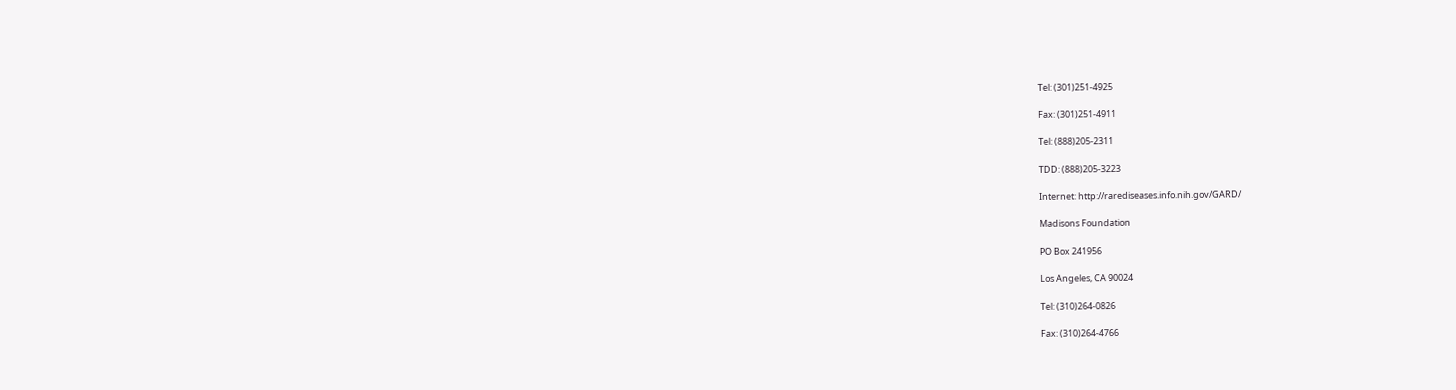Tel: (301)251-4925

Fax: (301)251-4911

Tel: (888)205-2311

TDD: (888)205-3223

Internet: http://rarediseases.info.nih.gov/GARD/

Madisons Foundation

PO Box 241956

Los Angeles, CA 90024

Tel: (310)264-0826

Fax: (310)264-4766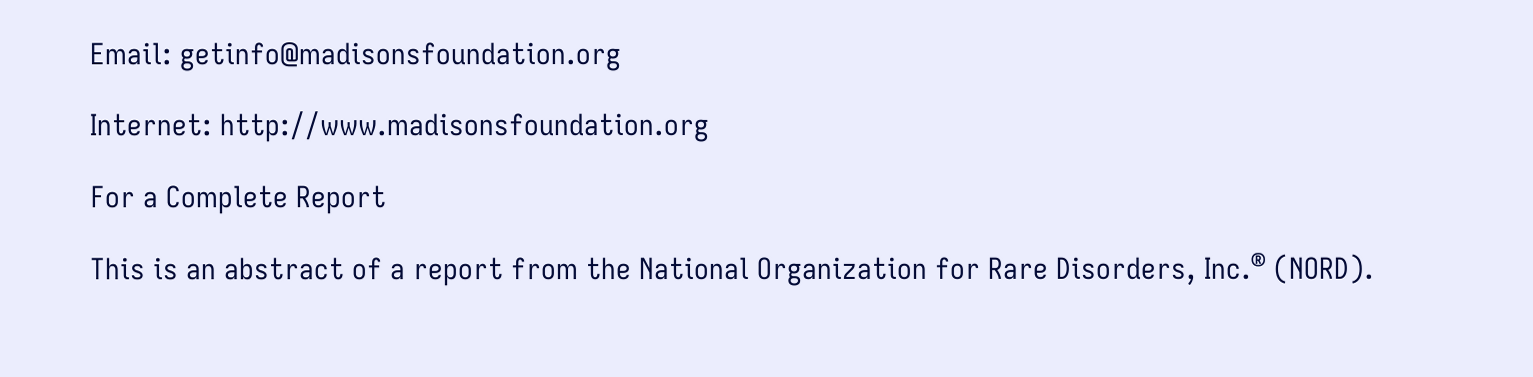Email: getinfo@madisonsfoundation.org

Internet: http://www.madisonsfoundation.org

For a Complete Report

This is an abstract of a report from the National Organization for Rare Disorders, Inc.® (NORD).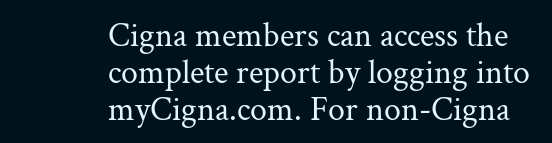Cigna members can access the complete report by logging into myCigna.com. For non-Cigna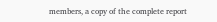members, a copy of the complete report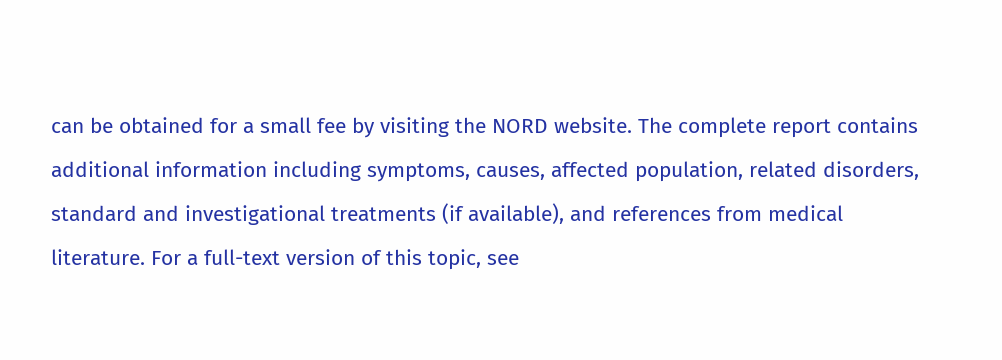can be obtained for a small fee by visiting the NORD website. The complete report contains additional information including symptoms, causes, affected population, related disorders, standard and investigational treatments (if available), and references from medical literature. For a full-text version of this topic, see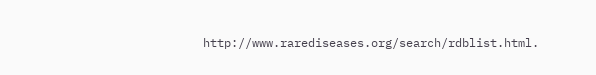http://www.rarediseases.org/search/rdblist.html.